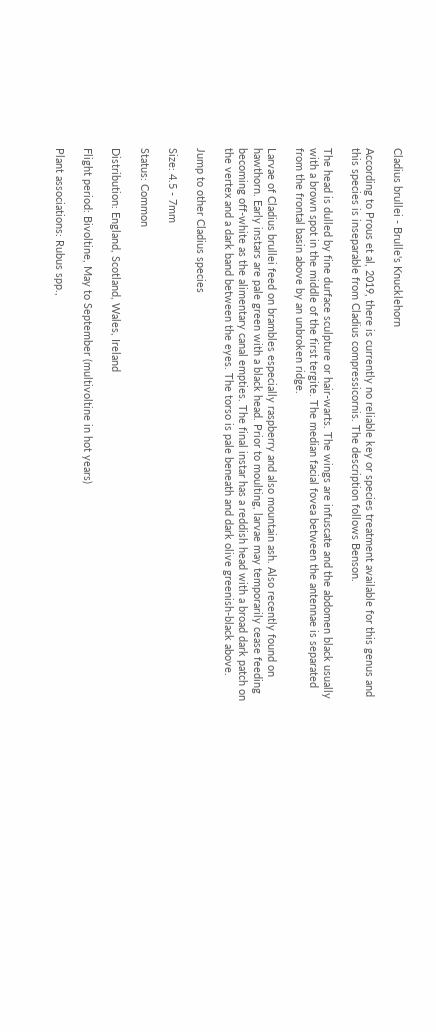Cladius brullei - Brulle's Knucklehorn

According to Prous et al, 2019, there is currently no reliable key or species treatment available for this genus and this species is inseparable from Cladius compressicornis. The description follows Benson.

The head is dulled by fine durface sculpture or hair-warts. The wings are infuscate and the abdomen black usually with a brown spot in the middle of the first tergite. The median facial fovea between the antennae is separated from the frontal basin above by an unbroken ridge.

Larvae of Cladius brullei feed on brambles especially raspberry and also mountain ash. Also recently found on hawthorn. Early instars are pale green with a black head. Prior to moulting, larvae may temporarily cease feeding becoming off-white as the alimentary canal empties. The final instar has a reddish head with a broad dark patch on the vertex and a dark band between the eyes. The torso is pale beneath and dark olive greenish-black above.

Jump to other Cladius species

Size: 4.5 - 7mm

Status: Common

Distribution: England, Scotland, Wales, Ireland

Flight period: Bivoltine, May to September (multivoltine in hot years)

Plant associations: Rubus spp.,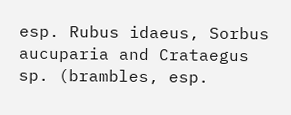esp. Rubus idaeus, Sorbus aucuparia and Crataegus sp. (brambles, esp.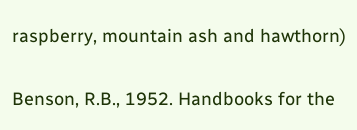raspberry, mountain ash and hawthorn)


Benson, R.B., 1952. Handbooks for the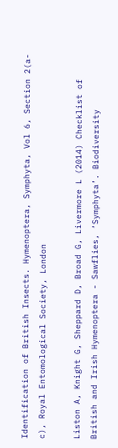Identification of British Insects. Hymenoptera, Symphyta, Vol 6, Section 2(a-c), Royal Entomological Society, London

Liston A, Knight G, Sheppard D, Broad G, Livermore L (2014) Checklist of British and Irish Hymenoptera - Sawflies, ‘Symphyta’. Biodiversity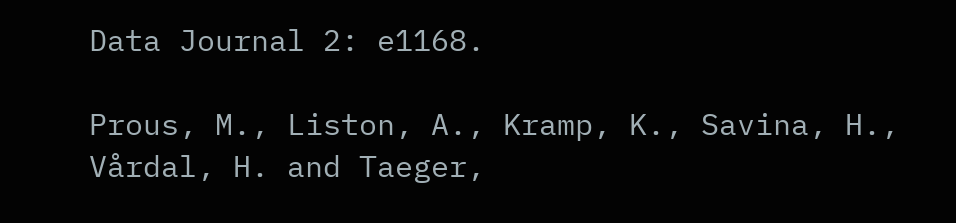Data Journal 2: e1168.

Prous, M., Liston, A., Kramp, K., Savina, H., Vårdal, H. and Taeger,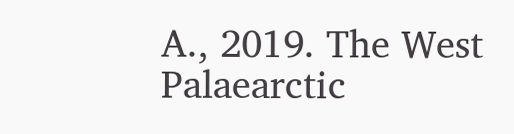A., 2019. The West Palaearctic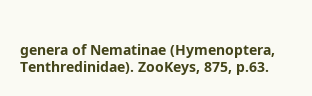genera of Nematinae (Hymenoptera, Tenthredinidae). ZooKeys, 875, p.63.